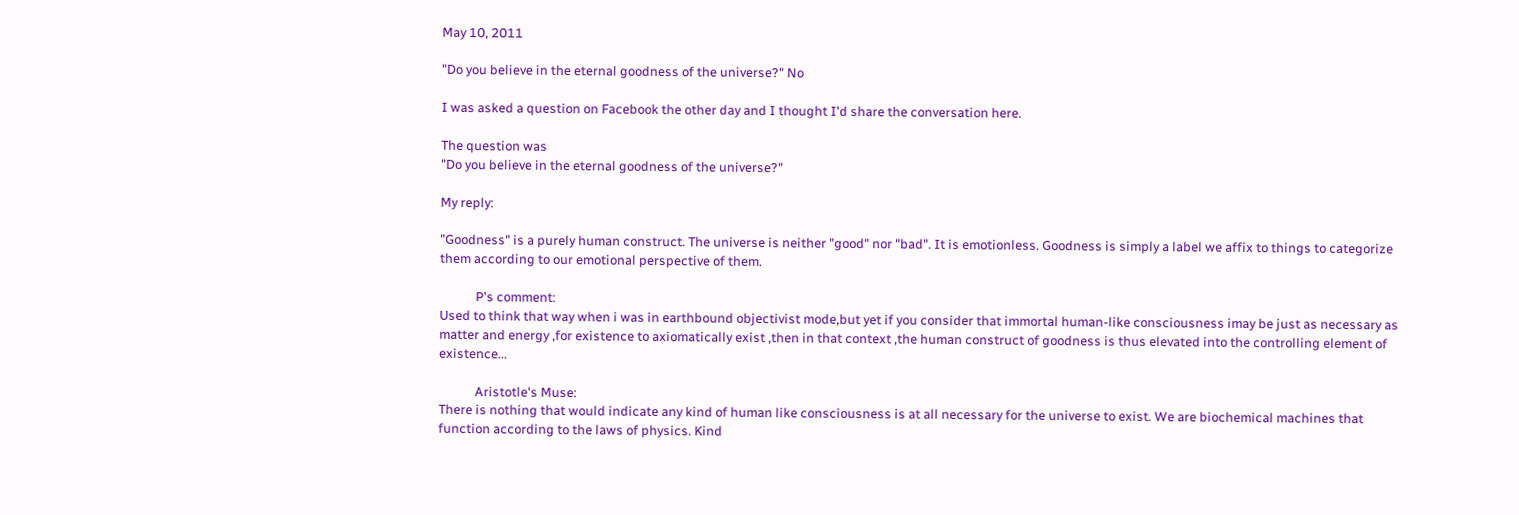May 10, 2011

"Do you believe in the eternal goodness of the universe?" No

I was asked a question on Facebook the other day and I thought I'd share the conversation here.

The question was
"Do you believe in the eternal goodness of the universe?"

My reply:

"Goodness" is a purely human construct. The universe is neither "good" nor "bad". It is emotionless. Goodness is simply a label we affix to things to categorize them according to our emotional perspective of them.

            P's comment:
Used to think that way when i was in earthbound objectivist mode,but yet if you consider that immortal human-like consciousness imay be just as necessary as matter and energy ,for existence to axiomatically exist ,then in that context ,the human construct of goodness is thus elevated into the controlling element of existence...

            Aristotle's Muse:
There is nothing that would indicate any kind of human like consciousness is at all necessary for the universe to exist. We are biochemical machines that function according to the laws of physics. Kind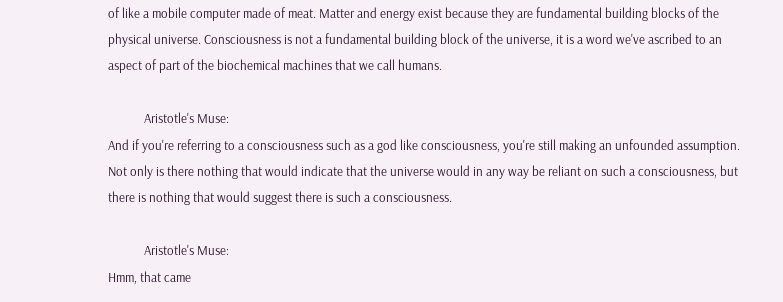of like a mobile computer made of meat. Matter and energy exist because they are fundamental building blocks of the physical universe. Consciousness is not a fundamental building block of the universe, it is a word we've ascribed to an aspect of part of the biochemical machines that we call humans.

            Aristotle's Muse:
And if you're referring to a consciousness such as a god like consciousness, you're still making an unfounded assumption. Not only is there nothing that would indicate that the universe would in any way be reliant on such a consciousness, but there is nothing that would suggest there is such a consciousness.

            Aristotle's Muse:
Hmm, that came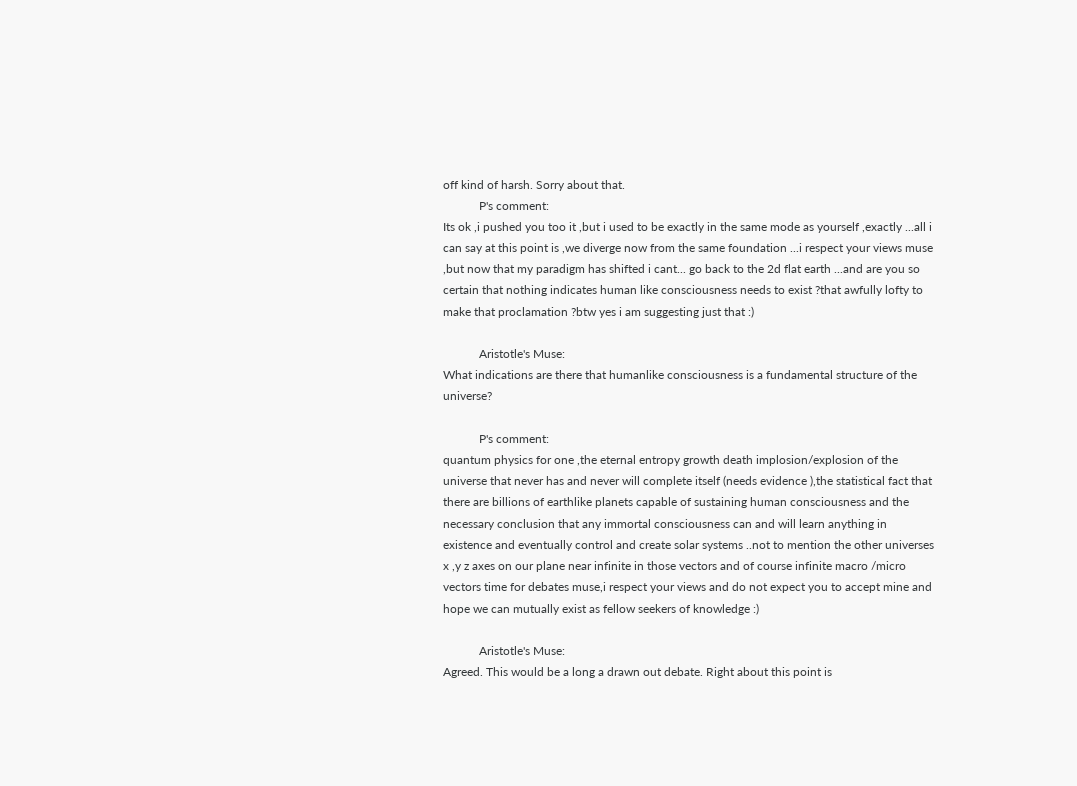off kind of harsh. Sorry about that.
            P's comment:
Its ok ,i pushed you too it ,but i used to be exactly in the same mode as yourself ,exactly ...all i can say at this point is ,we diverge now from the same foundation ...i respect your views muse ,but now that my paradigm has shifted i cant... go back to the 2d flat earth ...and are you so certain that nothing indicates human like consciousness needs to exist ?that awfully lofty to make that proclamation ?btw yes i am suggesting just that :)

            Aristotle's Muse:
What indications are there that humanlike consciousness is a fundamental structure of the universe?

            P's comment:
quantum physics for one ,the eternal entropy growth death implosion/explosion of the universe that never has and never will complete itself (needs evidence ),the statistical fact that there are billions of earthlike planets capable of sustaining human consciousness and the necessary conclusion that any immortal consciousness can and will learn anything in existence and eventually control and create solar systems ..not to mention the other universes x ,y z axes on our plane near infinite in those vectors and of course infinite macro /micro vectors time for debates muse,i respect your views and do not expect you to accept mine and hope we can mutually exist as fellow seekers of knowledge :)

            Aristotle's Muse:
Agreed. This would be a long a drawn out debate. Right about this point is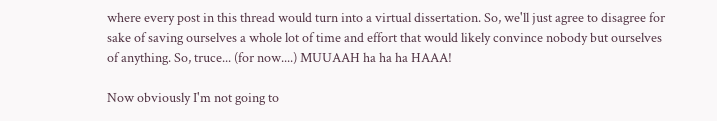where every post in this thread would turn into a virtual dissertation. So, we'll just agree to disagree for sake of saving ourselves a whole lot of time and effort that would likely convince nobody but ourselves of anything. So, truce... (for now....) MUUAAH ha ha ha HAAA!

Now obviously I'm not going to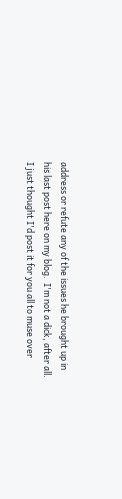address or refute any of the issues he brought up in his last post here on my blog.  I'm not a dick, after all.  I just thought I'd post it for you all to muse over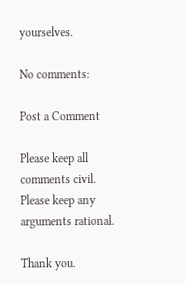yourselves.

No comments:

Post a Comment

Please keep all comments civil. Please keep any arguments rational.

Thank you.